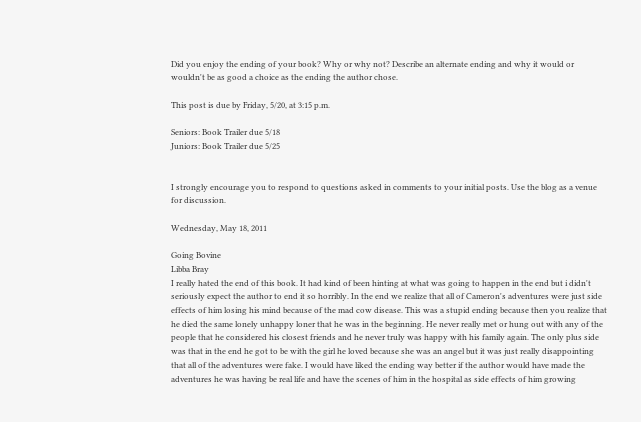Did you enjoy the ending of your book? Why or why not? Describe an alternate ending and why it would or wouldn't be as good a choice as the ending the author chose.

This post is due by Friday, 5/20, at 3:15 p.m.

Seniors: Book Trailer due 5/18
Juniors: Book Trailer due 5/25


I strongly encourage you to respond to questions asked in comments to your initial posts. Use the blog as a venue for discussion.

Wednesday, May 18, 2011

Going Bovine
Libba Bray
I really hated the end of this book. It had kind of been hinting at what was going to happen in the end but i didn't seriously expect the author to end it so horribly. In the end we realize that all of Cameron's adventures were just side effects of him losing his mind because of the mad cow disease. This was a stupid ending because then you realize that he died the same lonely unhappy loner that he was in the beginning. He never really met or hung out with any of the people that he considered his closest friends and he never truly was happy with his family again. The only plus side was that in the end he got to be with the girl he loved because she was an angel but it was just really disappointing that all of the adventures were fake. I would have liked the ending way better if the author would have made the adventures he was having be real life and have the scenes of him in the hospital as side effects of him growing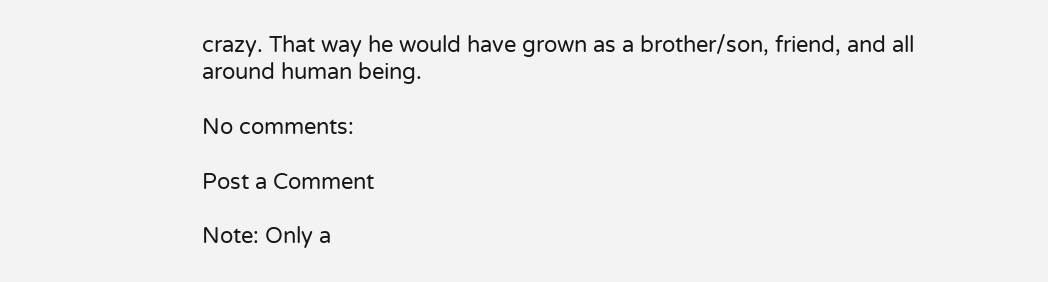crazy. That way he would have grown as a brother/son, friend, and all around human being.

No comments:

Post a Comment

Note: Only a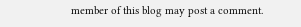member of this blog may post a comment.